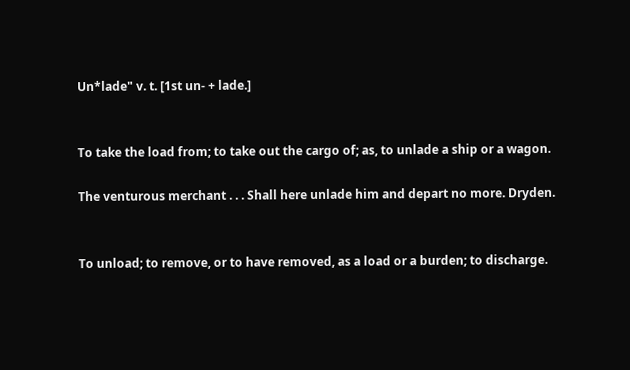Un*lade" v. t. [1st un- + lade.]


To take the load from; to take out the cargo of; as, to unlade a ship or a wagon.

The venturous merchant . . . Shall here unlade him and depart no more. Dryden.


To unload; to remove, or to have removed, as a load or a burden; to discharge.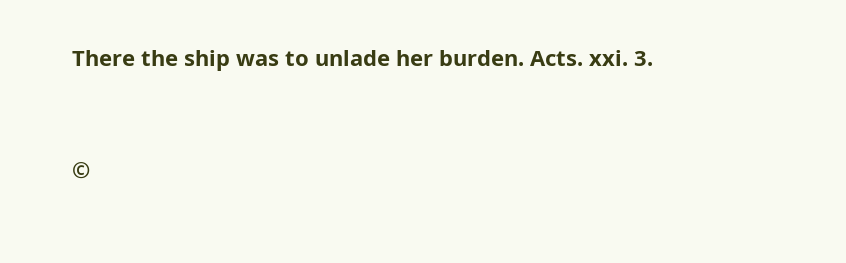There the ship was to unlade her burden. Acts. xxi. 3.


©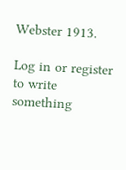Webster 1913.

Log in or register to write something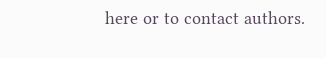here or to contact authors.